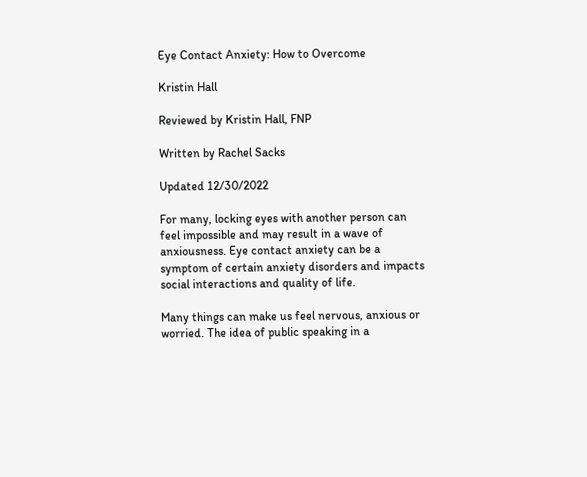Eye Contact Anxiety: How to Overcome

Kristin Hall

Reviewed by Kristin Hall, FNP

Written by Rachel Sacks

Updated 12/30/2022

For many, locking eyes with another person can feel impossible and may result in a wave of anxiousness. Eye contact anxiety can be a symptom of certain anxiety disorders and impacts social interactions and quality of life.

Many things can make us feel nervous, anxious or worried. The idea of public speaking in a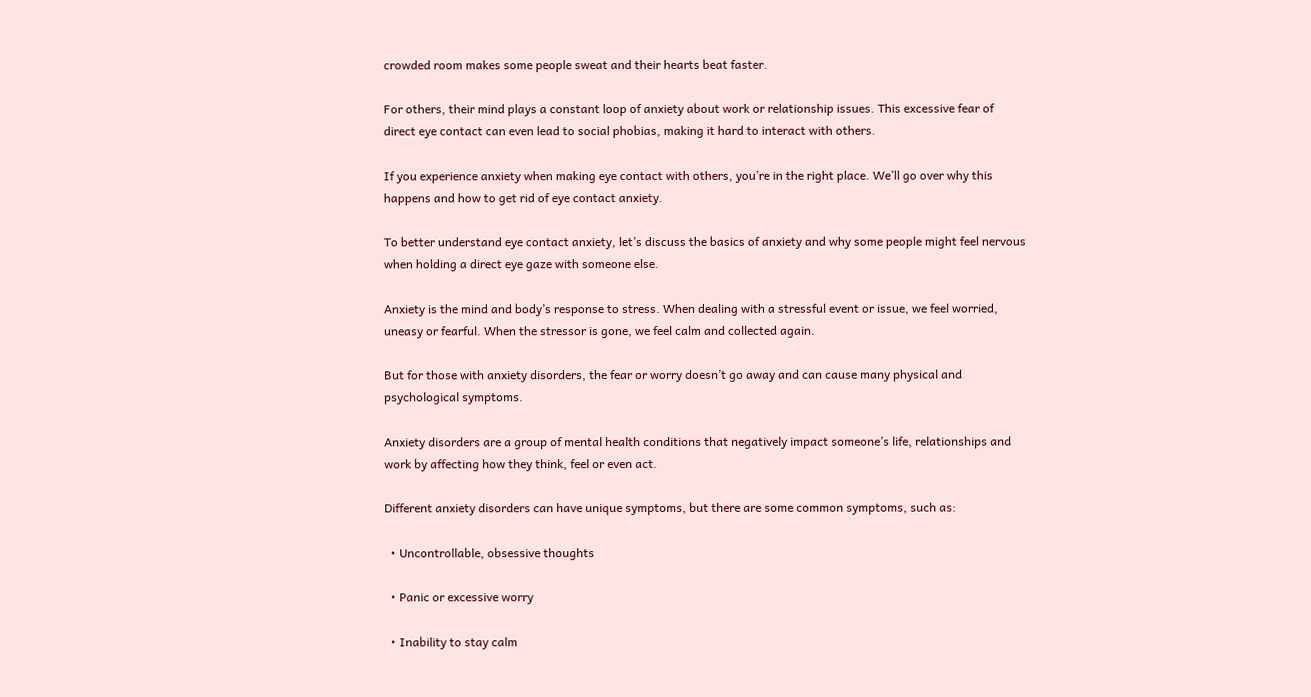crowded room makes some people sweat and their hearts beat faster.

For others, their mind plays a constant loop of anxiety about work or relationship issues. This excessive fear of direct eye contact can even lead to social phobias, making it hard to interact with others.

If you experience anxiety when making eye contact with others, you’re in the right place. We’ll go over why this happens and how to get rid of eye contact anxiety.

To better understand eye contact anxiety, let’s discuss the basics of anxiety and why some people might feel nervous when holding a direct eye gaze with someone else.

Anxiety is the mind and body’s response to stress. When dealing with a stressful event or issue, we feel worried, uneasy or fearful. When the stressor is gone, we feel calm and collected again.

But for those with anxiety disorders, the fear or worry doesn’t go away and can cause many physical and psychological symptoms.

Anxiety disorders are a group of mental health conditions that negatively impact someone’s life, relationships and work by affecting how they think, feel or even act.

Different anxiety disorders can have unique symptoms, but there are some common symptoms, such as:

  • Uncontrollable, obsessive thoughts

  • Panic or excessive worry

  • Inability to stay calm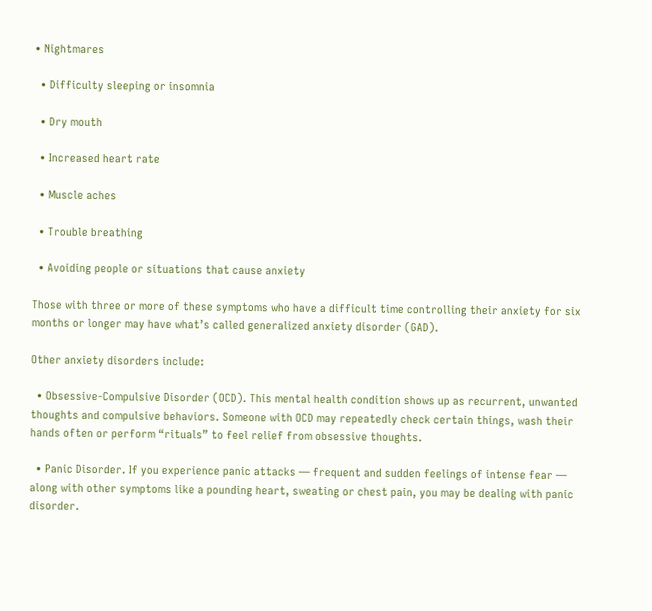• Nightmares

  • Difficulty sleeping or insomnia

  • Dry mouth

  • Increased heart rate

  • Muscle aches

  • Trouble breathing

  • Avoiding people or situations that cause anxiety

Those with three or more of these symptoms who have a difficult time controlling their anxiety for six months or longer may have what’s called generalized anxiety disorder (GAD).

Other anxiety disorders include:

  • Obsessive-Compulsive Disorder (OCD). This mental health condition shows up as recurrent, unwanted thoughts and compulsive behaviors. Someone with OCD may repeatedly check certain things, wash their hands often or perform “rituals” to feel relief from obsessive thoughts.

  • Panic Disorder. If you experience panic attacks — frequent and sudden feelings of intense fear — along with other symptoms like a pounding heart, sweating or chest pain, you may be dealing with panic disorder.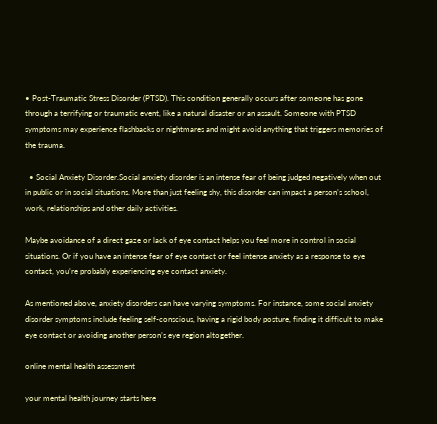• Post-Traumatic Stress Disorder (PTSD). This condition generally occurs after someone has gone through a terrifying or traumatic event, like a natural disaster or an assault. Someone with PTSD symptoms may experience flashbacks or nightmares and might avoid anything that triggers memories of the trauma.

  • Social Anxiety Disorder.Social anxiety disorder is an intense fear of being judged negatively when out in public or in social situations. More than just feeling shy, this disorder can impact a person’s school, work, relationships and other daily activities.

Maybe avoidance of a direct gaze or lack of eye contact helps you feel more in control in social situations. Or if you have an intense fear of eye contact or feel intense anxiety as a response to eye contact, you’re probably experiencing eye contact anxiety.

As mentioned above, anxiety disorders can have varying symptoms. For instance, some social anxiety disorder symptoms include feeling self-conscious, having a rigid body posture, finding it difficult to make eye contact or avoiding another person’s eye region altogether.

online mental health assessment

your mental health journey starts here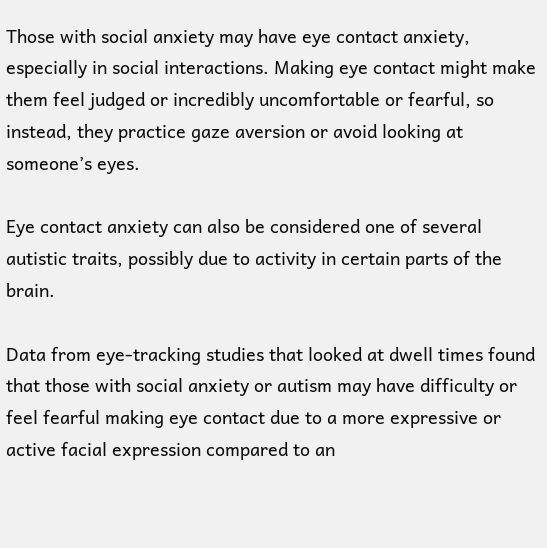Those with social anxiety may have eye contact anxiety, especially in social interactions. Making eye contact might make them feel judged or incredibly uncomfortable or fearful, so instead, they practice gaze aversion or avoid looking at someone’s eyes.

Eye contact anxiety can also be considered one of several autistic traits, possibly due to activity in certain parts of the brain.

Data from eye-tracking studies that looked at dwell times found that those with social anxiety or autism may have difficulty or feel fearful making eye contact due to a more expressive or active facial expression compared to an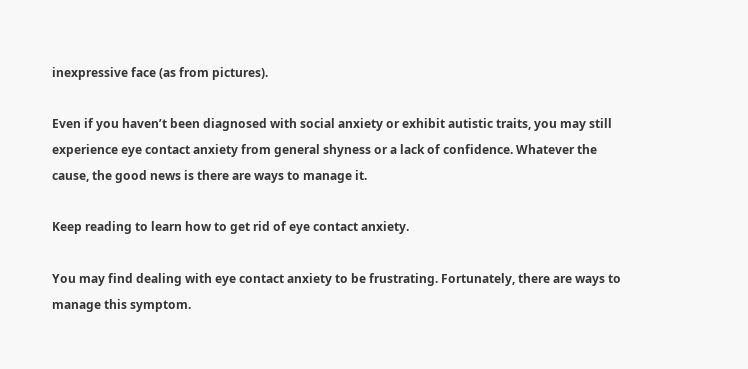inexpressive face (as from pictures).

Even if you haven’t been diagnosed with social anxiety or exhibit autistic traits, you may still experience eye contact anxiety from general shyness or a lack of confidence. Whatever the cause, the good news is there are ways to manage it.

Keep reading to learn how to get rid of eye contact anxiety.

You may find dealing with eye contact anxiety to be frustrating. Fortunately, there are ways to manage this symptom.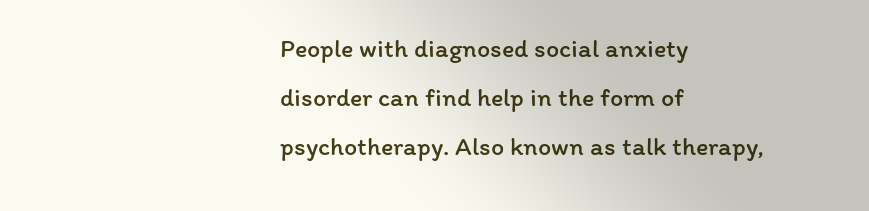People with diagnosed social anxiety disorder can find help in the form of psychotherapy. Also known as talk therapy,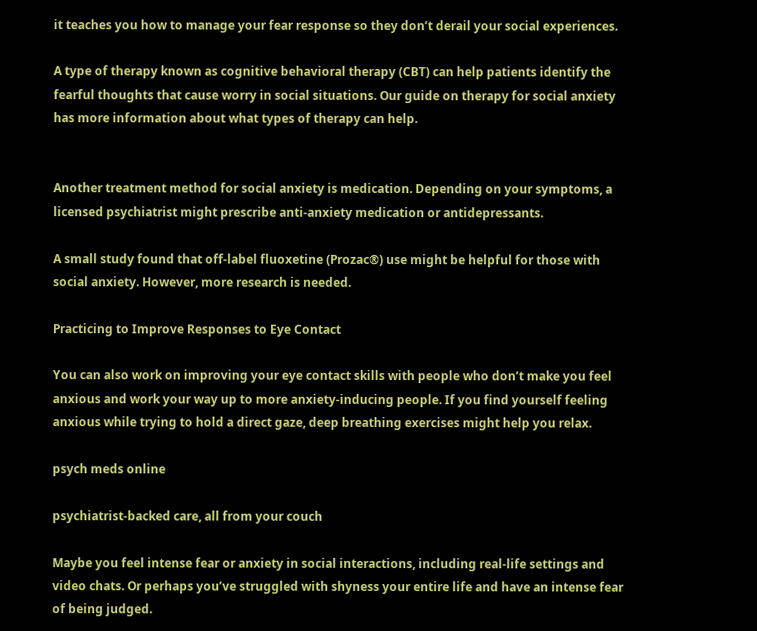it teaches you how to manage your fear response so they don’t derail your social experiences.

A type of therapy known as cognitive behavioral therapy (CBT) can help patients identify the fearful thoughts that cause worry in social situations. Our guide on therapy for social anxiety has more information about what types of therapy can help.


Another treatment method for social anxiety is medication. Depending on your symptoms, a licensed psychiatrist might prescribe anti-anxiety medication or antidepressants.

A small study found that off-label fluoxetine (Prozac®) use might be helpful for those with social anxiety. However, more research is needed.

Practicing to Improve Responses to Eye Contact

You can also work on improving your eye contact skills with people who don’t make you feel anxious and work your way up to more anxiety-inducing people. If you find yourself feeling anxious while trying to hold a direct gaze, deep breathing exercises might help you relax.

psych meds online

psychiatrist-backed care, all from your couch

Maybe you feel intense fear or anxiety in social interactions, including real-life settings and video chats. Or perhaps you’ve struggled with shyness your entire life and have an intense fear of being judged.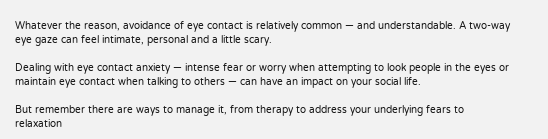Whatever the reason, avoidance of eye contact is relatively common — and understandable. A two-way eye gaze can feel intimate, personal and a little scary.

Dealing with eye contact anxiety — intense fear or worry when attempting to look people in the eyes or maintain eye contact when talking to others — can have an impact on your social life.

But remember there are ways to manage it, from therapy to address your underlying fears to relaxation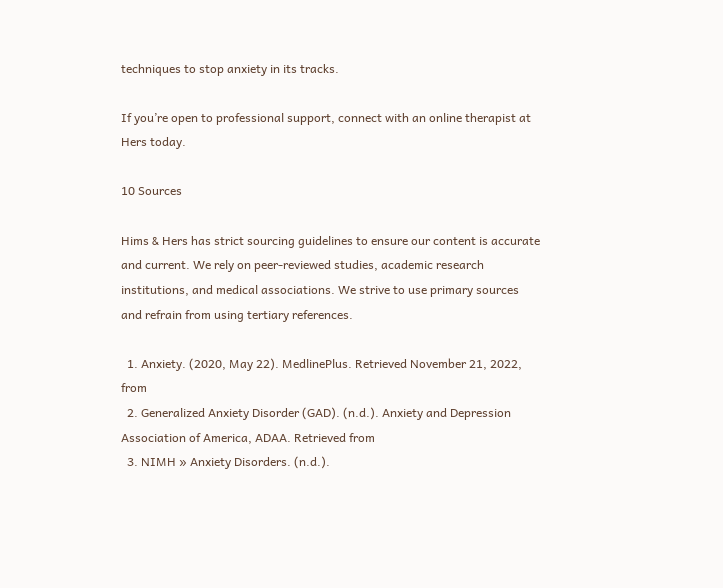techniques to stop anxiety in its tracks.

If you’re open to professional support, connect with an online therapist at Hers today.

10 Sources

Hims & Hers has strict sourcing guidelines to ensure our content is accurate and current. We rely on peer-reviewed studies, academic research institutions, and medical associations. We strive to use primary sources and refrain from using tertiary references.

  1. Anxiety. (2020, May 22). MedlinePlus. Retrieved November 21, 2022, from
  2. Generalized Anxiety Disorder (GAD). (n.d.). Anxiety and Depression Association of America, ADAA. Retrieved from
  3. NIMH » Anxiety Disorders. (n.d.).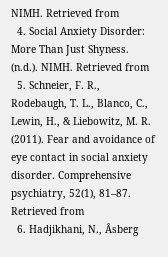NIMH. Retrieved from
  4. Social Anxiety Disorder: More Than Just Shyness. (n.d.). NIMH. Retrieved from
  5. Schneier, F. R., Rodebaugh, T. L., Blanco, C., Lewin, H., & Liebowitz, M. R. (2011). Fear and avoidance of eye contact in social anxiety disorder. Comprehensive psychiatry, 52(1), 81–87. Retrieved from
  6. Hadjikhani, N., Åsberg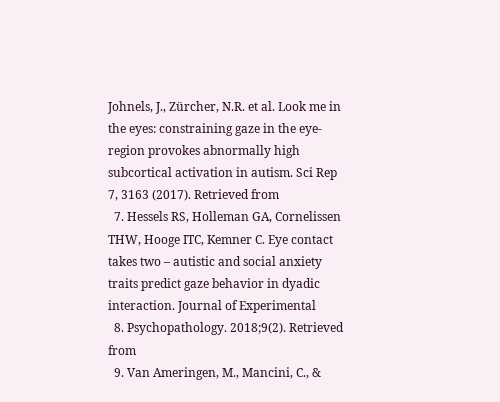Johnels, J., Zürcher, N.R. et al. Look me in the eyes: constraining gaze in the eye-region provokes abnormally high subcortical activation in autism. Sci Rep 7, 3163 (2017). Retrieved from
  7. Hessels RS, Holleman GA, Cornelissen THW, Hooge ITC, Kemner C. Eye contact takes two – autistic and social anxiety traits predict gaze behavior in dyadic interaction. Journal of Experimental
  8. Psychopathology. 2018;9(2). Retrieved from
  9. Van Ameringen, M., Mancini, C., &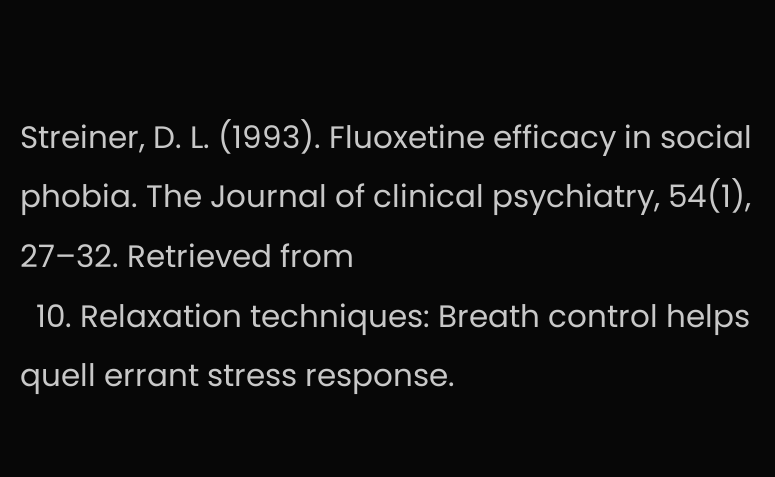Streiner, D. L. (1993). Fluoxetine efficacy in social phobia. The Journal of clinical psychiatry, 54(1), 27–32. Retrieved from
  10. Relaxation techniques: Breath control helps quell errant stress response.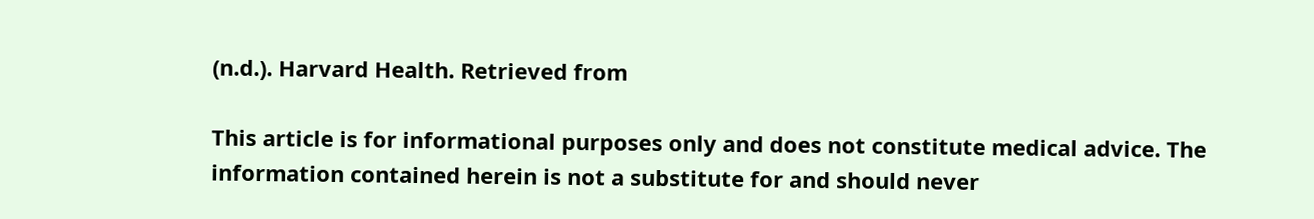(n.d.). Harvard Health. Retrieved from

This article is for informational purposes only and does not constitute medical advice. The information contained herein is not a substitute for and should never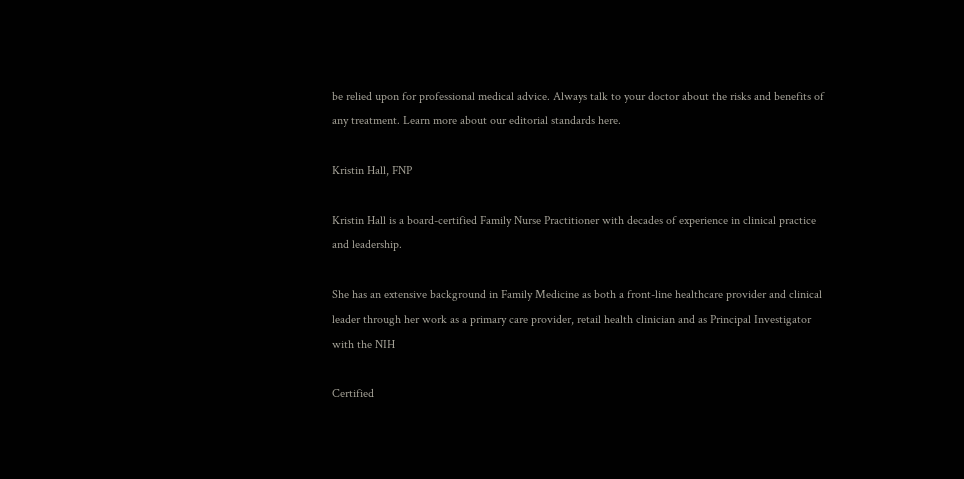be relied upon for professional medical advice. Always talk to your doctor about the risks and benefits of any treatment. Learn more about our editorial standards here.

Kristin Hall, FNP

Kristin Hall is a board-certified Family Nurse Practitioner with decades of experience in clinical practice and leadership.

She has an extensive background in Family Medicine as both a front-line healthcare provider and clinical leader through her work as a primary care provider, retail health clinician and as Principal Investigator with the NIH

Certified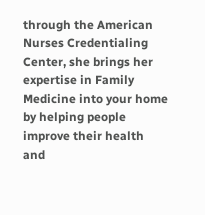through the American Nurses Credentialing Center, she brings her expertise in Family Medicine into your home by helping people improve their health and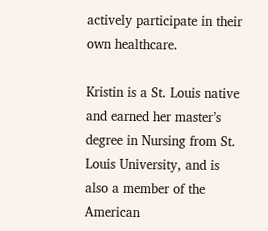actively participate in their own healthcare.

Kristin is a St. Louis native and earned her master’s degree in Nursing from St. Louis University, and is also a member of the American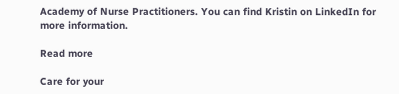Academy of Nurse Practitioners. You can find Kristin on LinkedIn for more information.

Read more

Care for your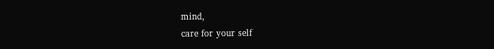mind,
care for your self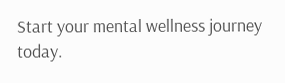Start your mental wellness journey today.